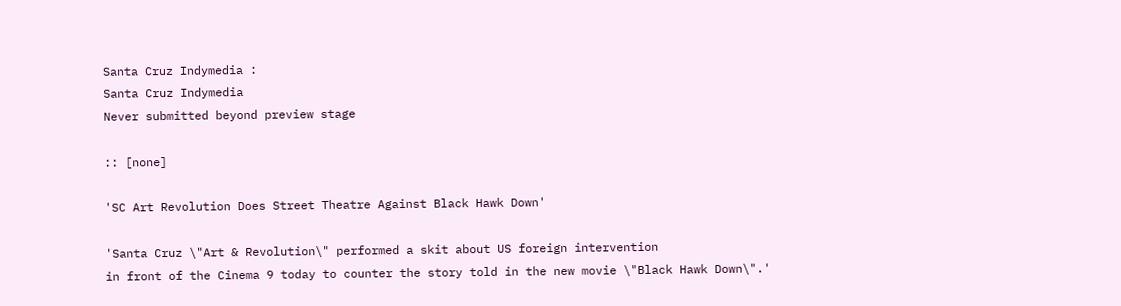Santa Cruz Indymedia :
Santa Cruz Indymedia
Never submitted beyond preview stage

:: [none]

'SC Art Revolution Does Street Theatre Against Black Hawk Down'

'Santa Cruz \"Art & Revolution\" performed a skit about US foreign intervention
in front of the Cinema 9 today to counter the story told in the new movie \"Black Hawk Down\".'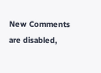New Comments are disabled,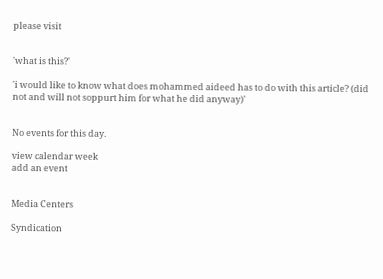please visit


'what is this?'

'i would like to know what does mohammed aideed has to do with this article? (did not and will not soppurt him for what he did anyway)'


No events for this day.

view calendar week
add an event


Media Centers

Syndication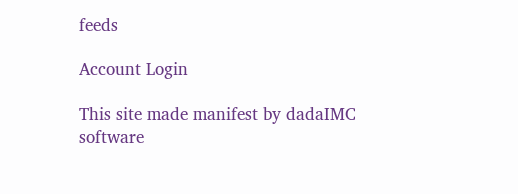feeds

Account Login

This site made manifest by dadaIMC software